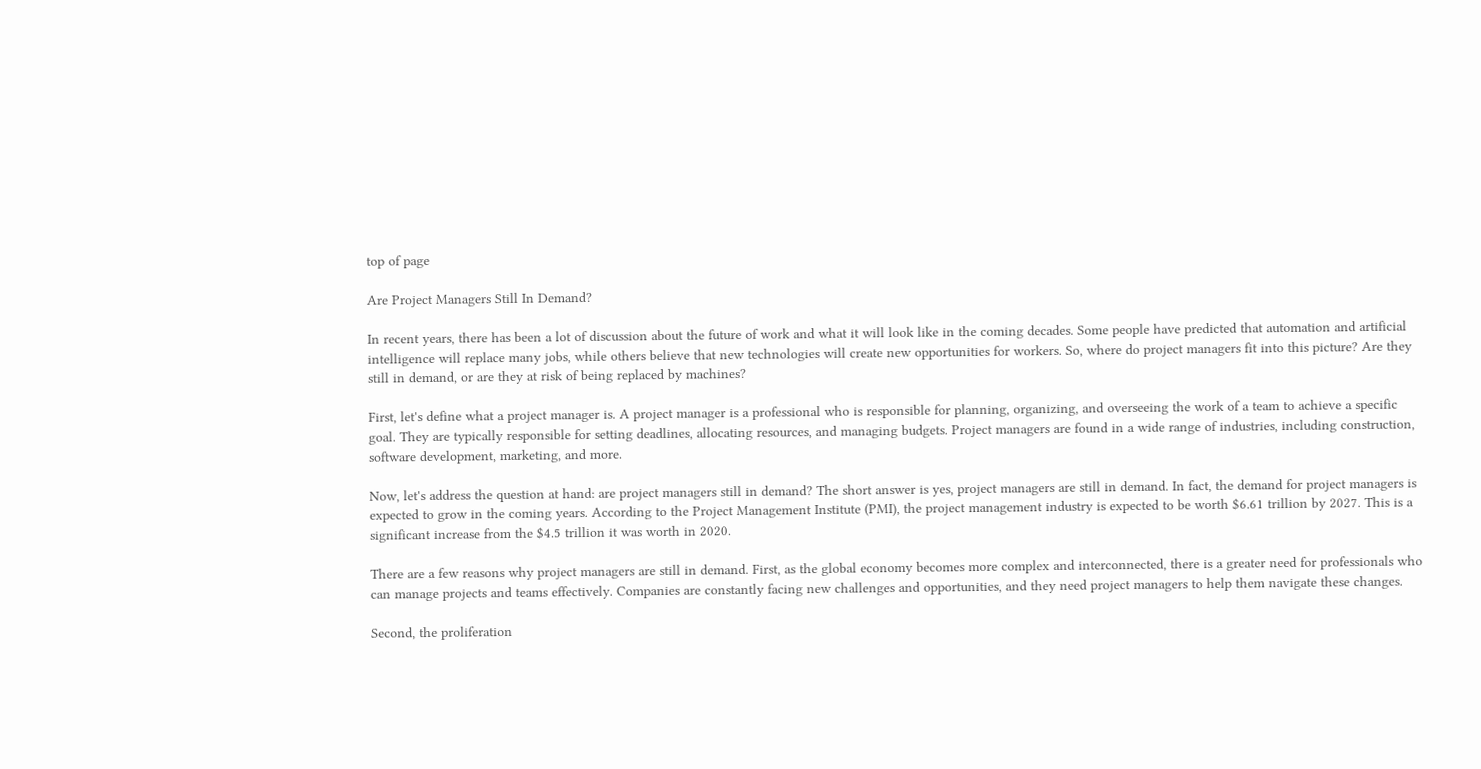top of page

Are Project Managers Still In Demand?

In recent years, there has been a lot of discussion about the future of work and what it will look like in the coming decades. Some people have predicted that automation and artificial intelligence will replace many jobs, while others believe that new technologies will create new opportunities for workers. So, where do project managers fit into this picture? Are they still in demand, or are they at risk of being replaced by machines?

First, let's define what a project manager is. A project manager is a professional who is responsible for planning, organizing, and overseeing the work of a team to achieve a specific goal. They are typically responsible for setting deadlines, allocating resources, and managing budgets. Project managers are found in a wide range of industries, including construction, software development, marketing, and more.

Now, let's address the question at hand: are project managers still in demand? The short answer is yes, project managers are still in demand. In fact, the demand for project managers is expected to grow in the coming years. According to the Project Management Institute (PMI), the project management industry is expected to be worth $6.61 trillion by 2027. This is a significant increase from the $4.5 trillion it was worth in 2020.

There are a few reasons why project managers are still in demand. First, as the global economy becomes more complex and interconnected, there is a greater need for professionals who can manage projects and teams effectively. Companies are constantly facing new challenges and opportunities, and they need project managers to help them navigate these changes.

Second, the proliferation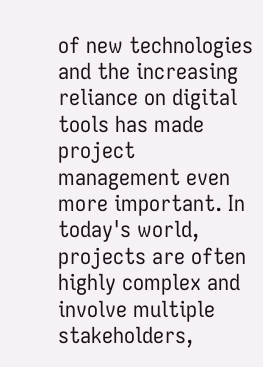of new technologies and the increasing reliance on digital tools has made project management even more important. In today's world, projects are often highly complex and involve multiple stakeholders,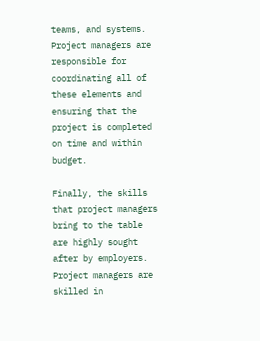teams, and systems. Project managers are responsible for coordinating all of these elements and ensuring that the project is completed on time and within budget.

Finally, the skills that project managers bring to the table are highly sought after by employers. Project managers are skilled in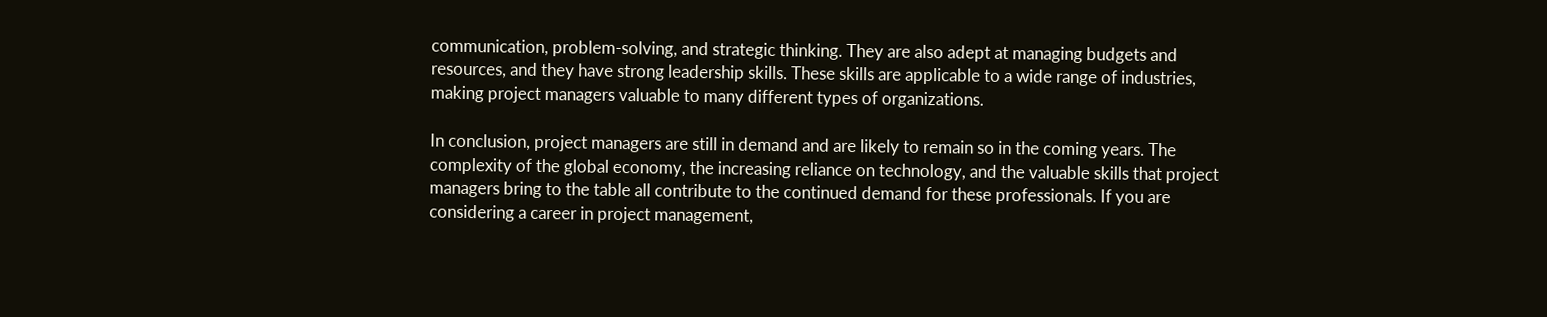communication, problem-solving, and strategic thinking. They are also adept at managing budgets and resources, and they have strong leadership skills. These skills are applicable to a wide range of industries, making project managers valuable to many different types of organizations.

In conclusion, project managers are still in demand and are likely to remain so in the coming years. The complexity of the global economy, the increasing reliance on technology, and the valuable skills that project managers bring to the table all contribute to the continued demand for these professionals. If you are considering a career in project management,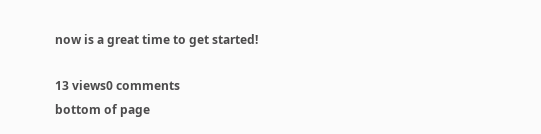now is a great time to get started!

13 views0 comments
bottom of page